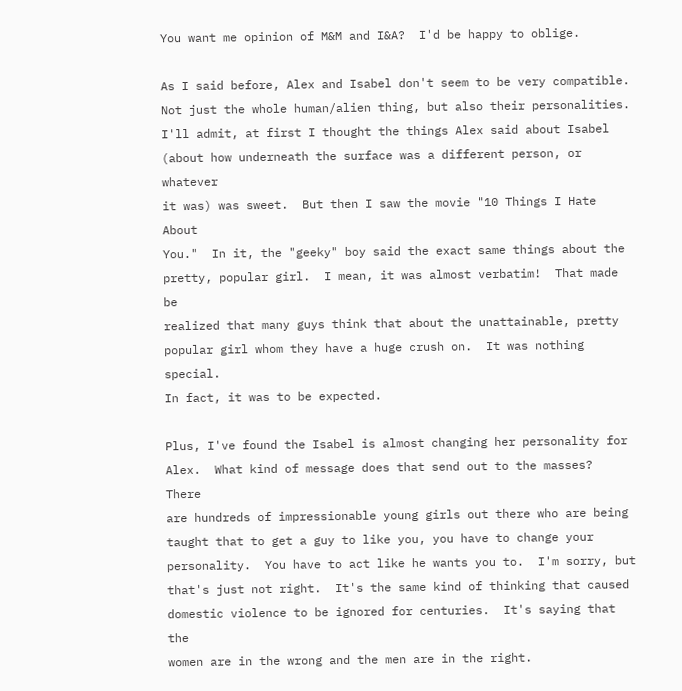You want me opinion of M&M and I&A?  I'd be happy to oblige.

As I said before, Alex and Isabel don't seem to be very compatible.
Not just the whole human/alien thing, but also their personalities.
I'll admit, at first I thought the things Alex said about Isabel
(about how underneath the surface was a different person, or whatever
it was) was sweet.  But then I saw the movie "10 Things I Hate About
You."  In it, the "geeky" boy said the exact same things about the
pretty, popular girl.  I mean, it was almost verbatim!  That made be
realized that many guys think that about the unattainable, pretty
popular girl whom they have a huge crush on.  It was nothing special.
In fact, it was to be expected.

Plus, I've found the Isabel is almost changing her personality for
Alex.  What kind of message does that send out to the masses?  There
are hundreds of impressionable young girls out there who are being
taught that to get a guy to like you, you have to change your
personality.  You have to act like he wants you to.  I'm sorry, but
that's just not right.  It's the same kind of thinking that caused
domestic violence to be ignored for centuries.  It's saying that the
women are in the wrong and the men are in the right.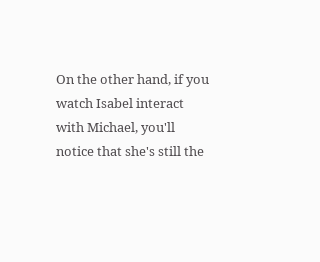On the other hand, if you watch Isabel interact with Michael, you'll
notice that she's still the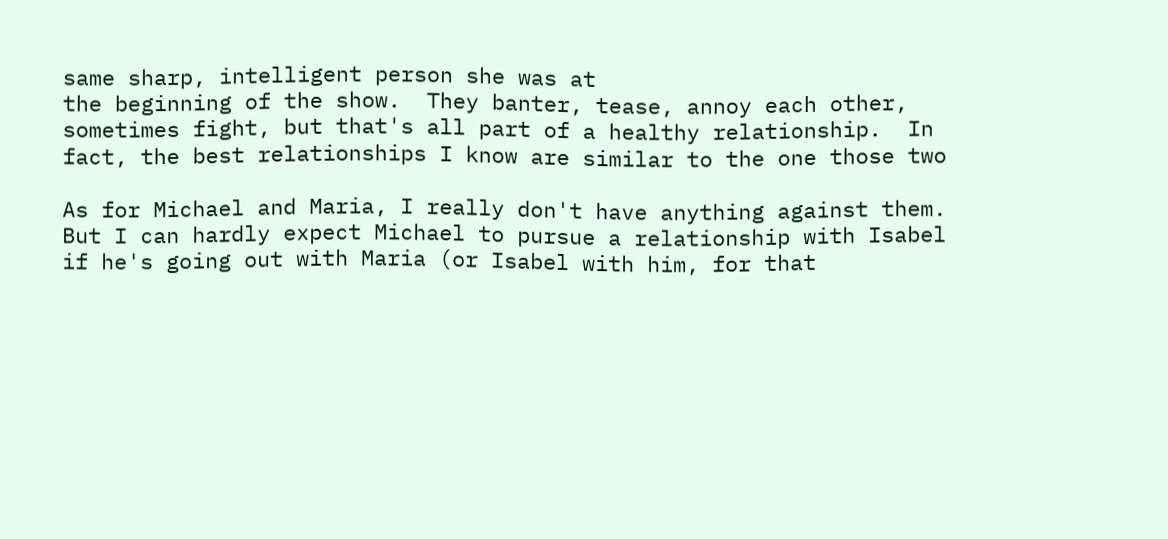same sharp, intelligent person she was at
the beginning of the show.  They banter, tease, annoy each other,
sometimes fight, but that's all part of a healthy relationship.  In
fact, the best relationships I know are similar to the one those two

As for Michael and Maria, I really don't have anything against them.
But I can hardly expect Michael to pursue a relationship with Isabel
if he's going out with Maria (or Isabel with him, for that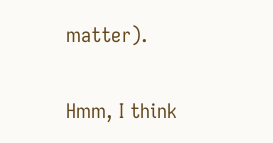matter).

Hmm, I think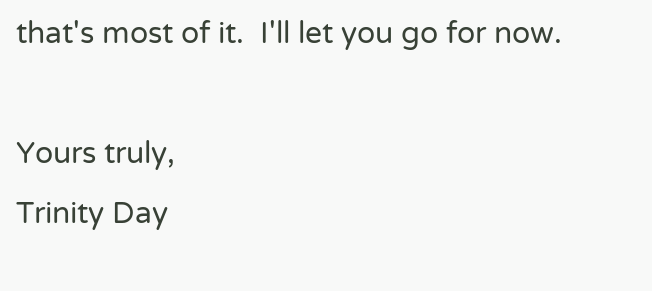that's most of it.  I'll let you go for now.

Yours truly,
Trinity Day